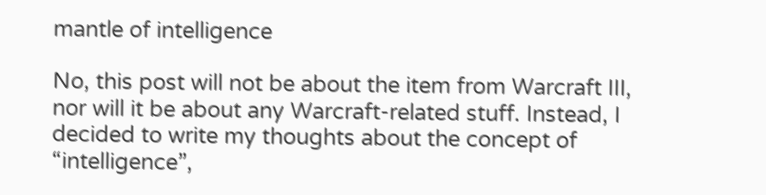mantle of intelligence

No, this post will not be about the item from Warcraft III, nor will it be about any Warcraft-related stuff. Instead, I decided to write my thoughts about the concept of “intelligence”,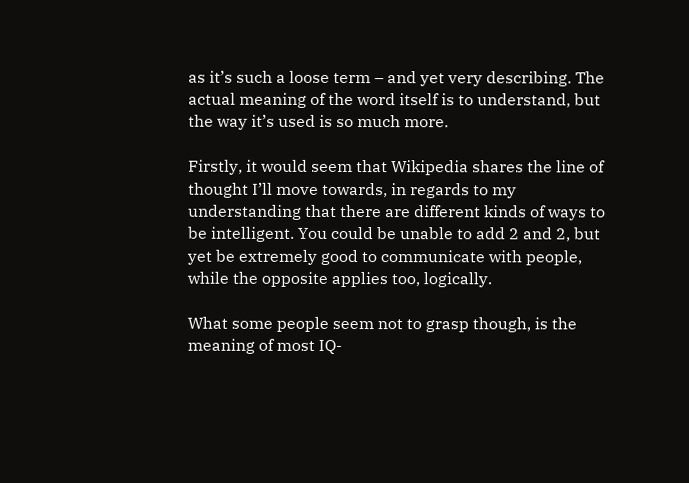as it’s such a loose term – and yet very describing. The actual meaning of the word itself is to understand, but the way it’s used is so much more.

Firstly, it would seem that Wikipedia shares the line of thought I’ll move towards, in regards to my understanding that there are different kinds of ways to be intelligent. You could be unable to add 2 and 2, but yet be extremely good to communicate with people, while the opposite applies too, logically.

What some people seem not to grasp though, is the meaning of most IQ-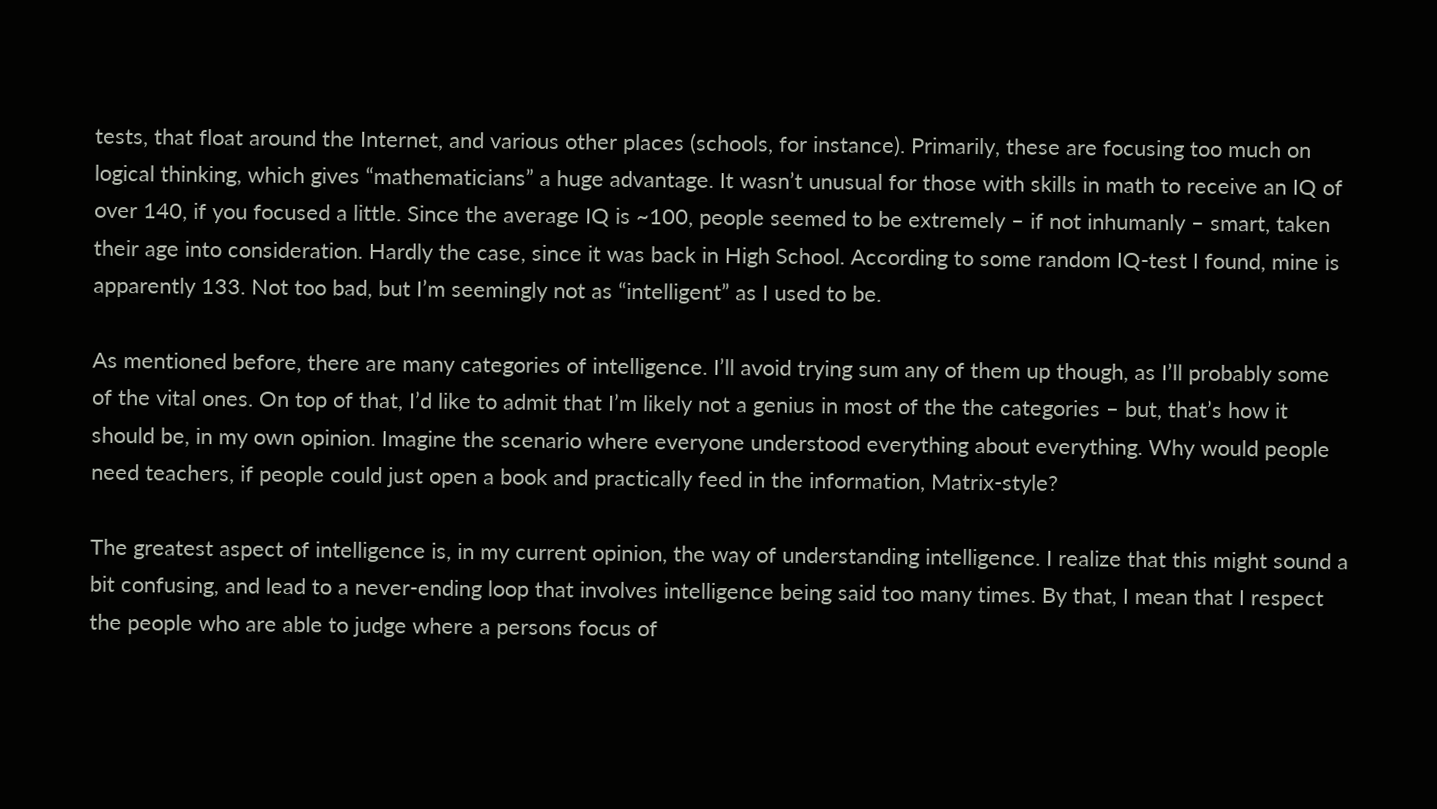tests, that float around the Internet, and various other places (schools, for instance). Primarily, these are focusing too much on logical thinking, which gives “mathematicians” a huge advantage. It wasn’t unusual for those with skills in math to receive an IQ of over 140, if you focused a little. Since the average IQ is ~100, people seemed to be extremely – if not inhumanly – smart, taken their age into consideration. Hardly the case, since it was back in High School. According to some random IQ-test I found, mine is apparently 133. Not too bad, but I’m seemingly not as “intelligent” as I used to be.

As mentioned before, there are many categories of intelligence. I’ll avoid trying sum any of them up though, as I’ll probably some of the vital ones. On top of that, I’d like to admit that I’m likely not a genius in most of the the categories – but, that’s how it should be, in my own opinion. Imagine the scenario where everyone understood everything about everything. Why would people need teachers, if people could just open a book and practically feed in the information, Matrix-style?

The greatest aspect of intelligence is, in my current opinion, the way of understanding intelligence. I realize that this might sound a bit confusing, and lead to a never-ending loop that involves intelligence being said too many times. By that, I mean that I respect the people who are able to judge where a persons focus of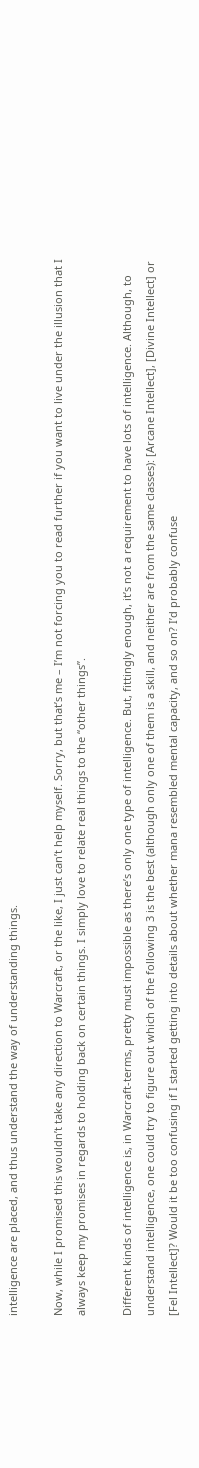intelligence are placed, and thus understand the way of understanding things.

Now, while I promised this wouldn’t take any direction to Warcraft, or the like, I just can’t help myself. Sorry, but that’s me – I’m not forcing you to read further if you want to live under the illusion that I always keep my promises in regards to holding back on certain things. I simply love to relate real things to the “other things”.

Different kinds of intelligence is, in Warcraft-terms, pretty must impossible as there’s only one type of intelligence. But, fittingly enough, it’s not a requirement to have lots of intelligence. Although, to understand intelligence, one could try to figure out which of the following 3 is the best (although only one of them is a skill, and neither are from the same classes): [Arcane Intellect], [Divine Intellect] or [Fel Intellect]? Would it be too confusing if I started getting into details about whether mana resembled mental capacity, and so on? I’d probably confuse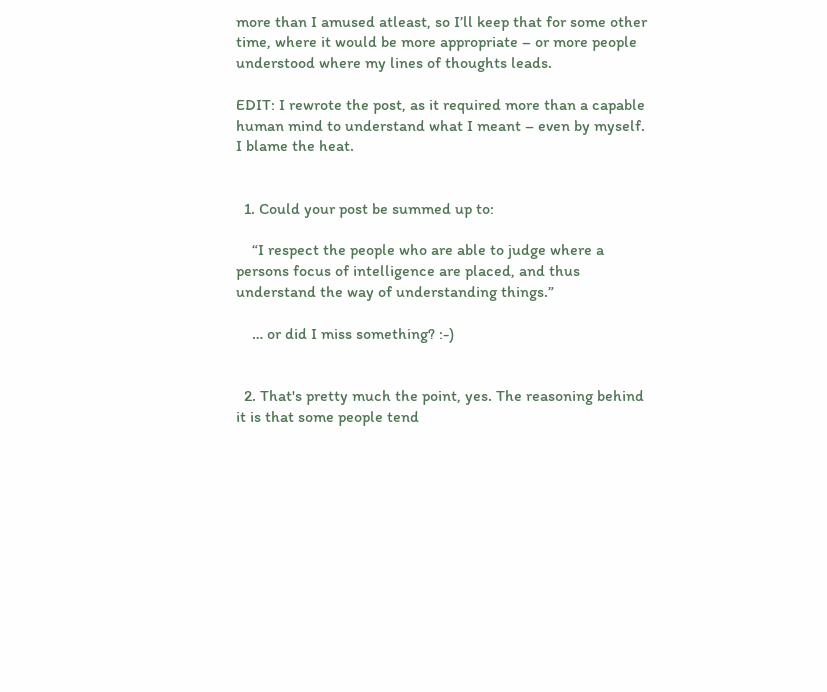more than I amused atleast, so I’ll keep that for some other time, where it would be more appropriate – or more people understood where my lines of thoughts leads.

EDIT: I rewrote the post, as it required more than a capable human mind to understand what I meant – even by myself. I blame the heat.


  1. Could your post be summed up to:

    “I respect the people who are able to judge where a persons focus of intelligence are placed, and thus understand the way of understanding things.”

    … or did I miss something? :-)


  2. That's pretty much the point, yes. The reasoning behind it is that some people tend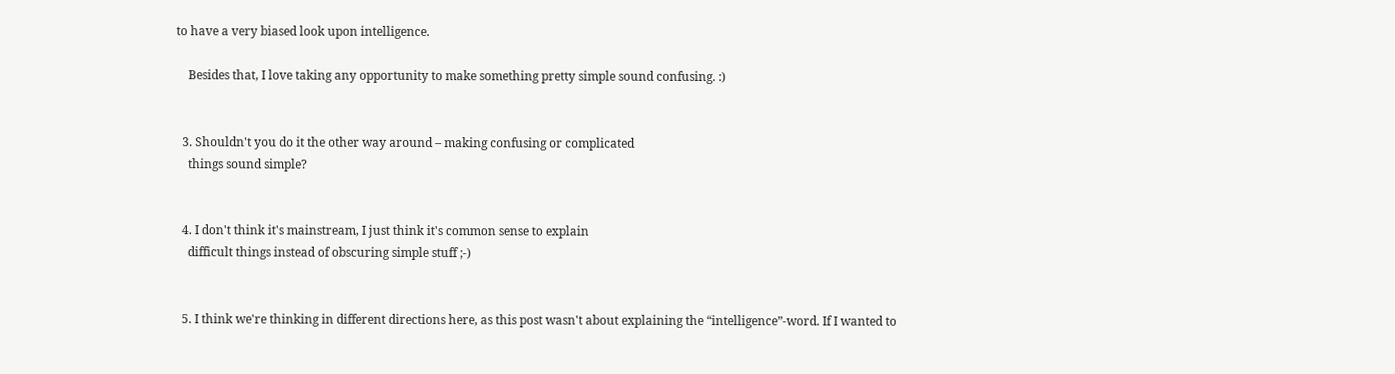to have a very biased look upon intelligence.

    Besides that, I love taking any opportunity to make something pretty simple sound confusing. :)


  3. Shouldn't you do it the other way around – making confusing or complicated
    things sound simple?


  4. I don't think it's mainstream, I just think it's common sense to explain
    difficult things instead of obscuring simple stuff ;-)


  5. I think we're thinking in different directions here, as this post wasn't about explaining the “intelligence”-word. If I wanted to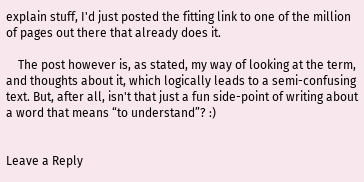explain stuff, I'd just posted the fitting link to one of the million of pages out there that already does it.

    The post however is, as stated, my way of looking at the term, and thoughts about it, which logically leads to a semi-confusing text. But, after all, isn't that just a fun side-point of writing about a word that means “to understand”? :)


Leave a Reply